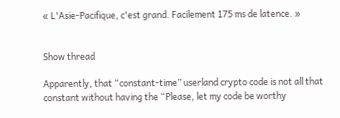« L'Asie-Pacifique, c'est grand. Facilement 175 ms de latence. »


Show thread

Apparently, that “constant-time” userland crypto code is not all that constant without having the “Please, let my code be worthy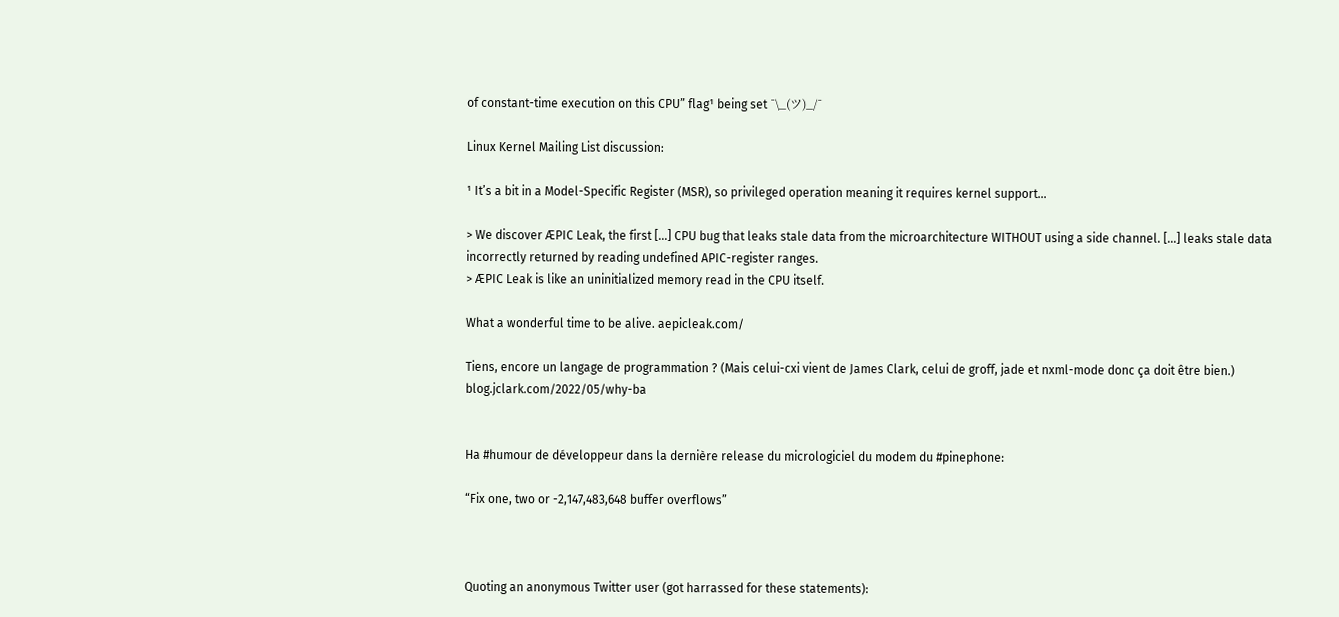of constant-time execution on this CPU” flag¹ being set ¯\_(ツ)_/¯

Linux Kernel Mailing List discussion:

¹ It’s a bit in a Model-Specific Register (MSR), so privileged operation meaning it requires kernel support…

> We discover ÆPIC Leak, the first [...] CPU bug that leaks stale data from the microarchitecture WITHOUT using a side channel. [...] leaks stale data incorrectly returned by reading undefined APIC-register ranges.
> ÆPIC Leak is like an uninitialized memory read in the CPU itself.

What a wonderful time to be alive. aepicleak.com/

Tiens, encore un langage de programmation ? (Mais celui-cxi vient de James Clark, celui de groff, jade et nxml-mode donc ça doit être bien.) blog.jclark.com/2022/05/why-ba


Ha #humour de développeur dans la dernière release du micrologiciel du modem du #pinephone:

“Fix one, two or -2,147,483,648 buffer overflows”



Quoting an anonymous Twitter user (got harrassed for these statements):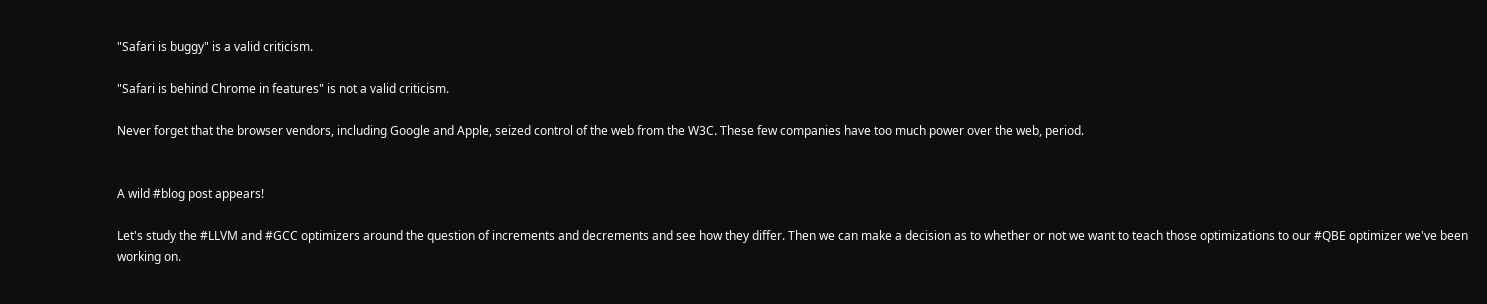"Safari is buggy" is a valid criticism.

"Safari is behind Chrome in features" is not a valid criticism.

Never forget that the browser vendors, including Google and Apple, seized control of the web from the W3C. These few companies have too much power over the web, period.


A wild #blog post appears!

Let's study the #LLVM and #GCC optimizers around the question of increments and decrements and see how they differ. Then we can make a decision as to whether or not we want to teach those optimizations to our #QBE optimizer we've been working on.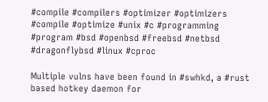#compile #compilers #optimizer #optimizers #compile #optimize #unix #c #programming #program #bsd #openbsd #freebsd #netbsd #dragonflybsd #linux #cproc

Multiple vulns have been found in #swhkd, a #rust based hotkey daemon for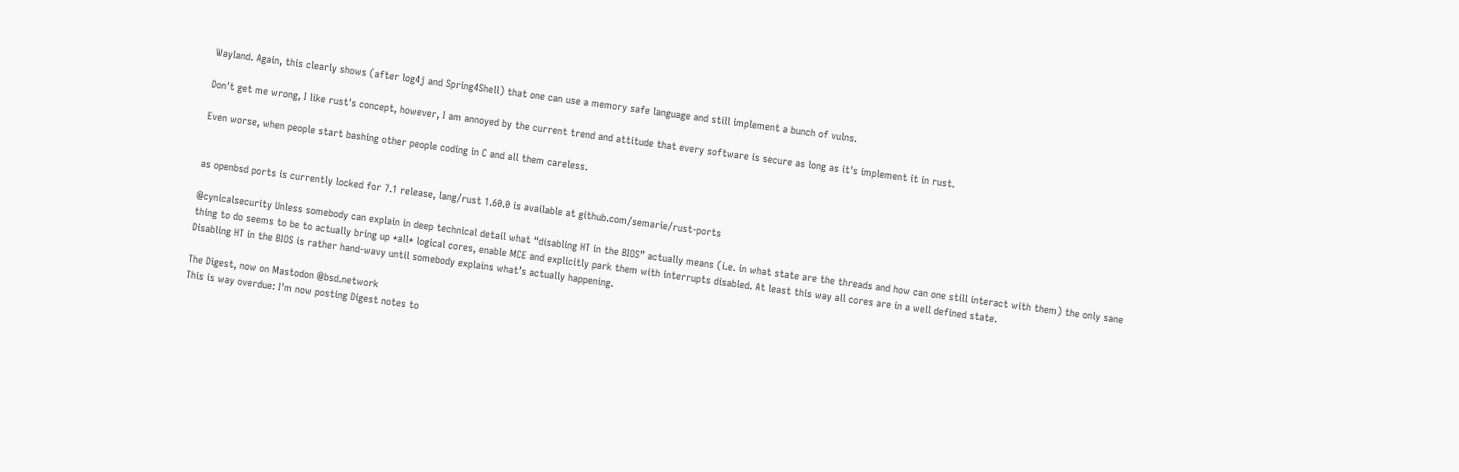Wayland. Again, this clearly shows (after log4j and Spring4Shell) that one can use a memory safe language and still implement a bunch of vulns.

Don't get me wrong, I like rust's concept, however, I am annoyed by the current trend and attitude that every software is secure as long as it's implement it in rust.

Even worse, when people start bashing other people coding in C and all them careless.


as openbsd ports is currently locked for 7.1 release, lang/rust 1.60.0 is available at github.com/semarie/rust-ports

@cynicalsecurity Unless somebody can explain in deep technical detail what “disabling HT in the BIOS” actually means (i.e. in what state are the threads and how can one still interact with them) the only sane thing to do seems to be to actually bring up *all* logical cores, enable MCE and explicitly park them with interrupts disabled. At least this way all cores are in a well defined state.
Disabling HT in the BIOS is rather hand-wavy until somebody explains what’s actually happening.

The Digest, now on Mastodon @bsd.network
This is way overdue: I'm now posting Digest notes to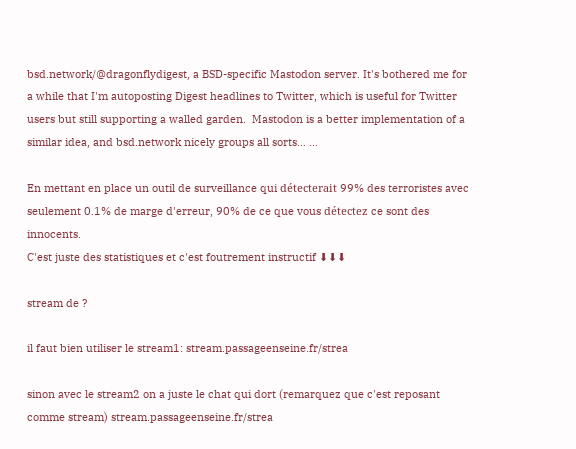bsd.network/@dragonflydigest, a BSD-specific Mastodon server. It's bothered me for a while that I'm autoposting Digest headlines to Twitter, which is useful for Twitter users but still supporting a walled garden.  Mastodon is a better implementation of a similar idea, and bsd.network nicely groups all sorts… ...

En mettant en place un outil de surveillance qui détecterait 99% des terroristes avec seulement 0.1% de marge d'erreur, 90% de ce que vous détectez ce sont des innocents.
C'est juste des statistiques et c'est foutrement instructif ⬇⬇⬇

stream de ?

il faut bien utiliser le stream1: stream.passageenseine.fr/strea

sinon avec le stream2 on a juste le chat qui dort (remarquez que c'est reposant comme stream) stream.passageenseine.fr/strea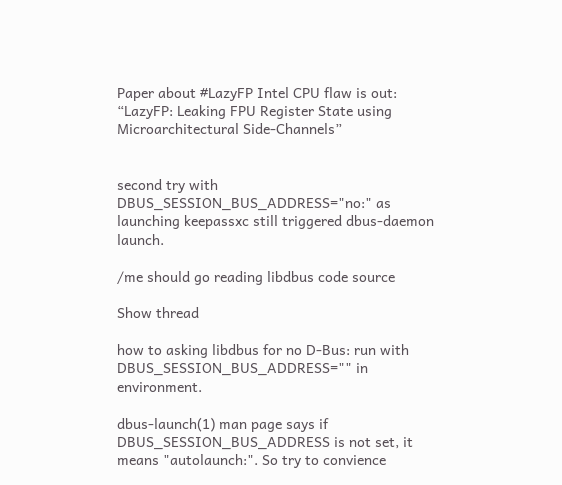Paper about #LazyFP Intel CPU flaw is out:
“LazyFP: Leaking FPU Register State using Microarchitectural Side-Channels”


second try with DBUS_SESSION_BUS_ADDRESS="no:" as launching keepassxc still triggered dbus-daemon launch.

/me should go reading libdbus code source

Show thread

how to asking libdbus for no D-Bus: run with DBUS_SESSION_BUS_ADDRESS="" in environment.

dbus-launch(1) man page says if DBUS_SESSION_BUS_ADDRESS is not set, it means "autolaunch:". So try to convience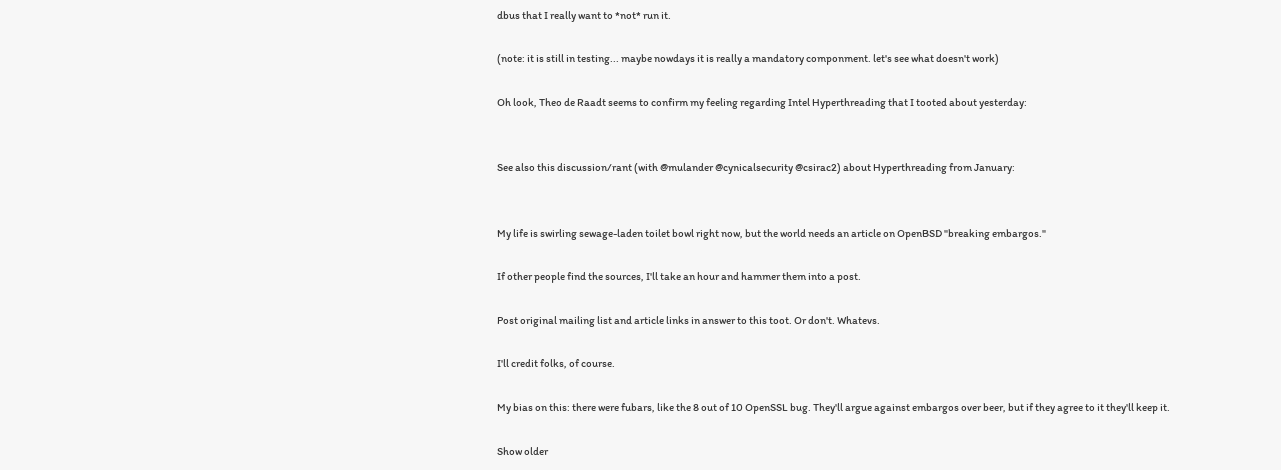dbus that I really want to *not* run it.

(note: it is still in testing... maybe nowdays it is really a mandatory componment. let's see what doesn't work)

Oh look, Theo de Raadt seems to confirm my feeling regarding Intel Hyperthreading that I tooted about yesterday:


See also this discussion/rant (with @mulander @cynicalsecurity @csirac2) about Hyperthreading from January:


My life is swirling sewage-laden toilet bowl right now, but the world needs an article on OpenBSD "breaking embargos."

If other people find the sources, I'll take an hour and hammer them into a post.

Post original mailing list and article links in answer to this toot. Or don't. Whatevs.

I'll credit folks, of course.

My bias on this: there were fubars, like the 8 out of 10 OpenSSL bug. They'll argue against embargos over beer, but if they agree to it they'll keep it.

Show older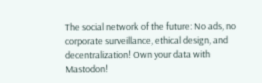The social network of the future: No ads, no corporate surveillance, ethical design, and decentralization! Own your data with Mastodon!